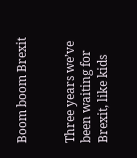Boom boom Brexit


Three years we’ve been waiting for Brexit, like kids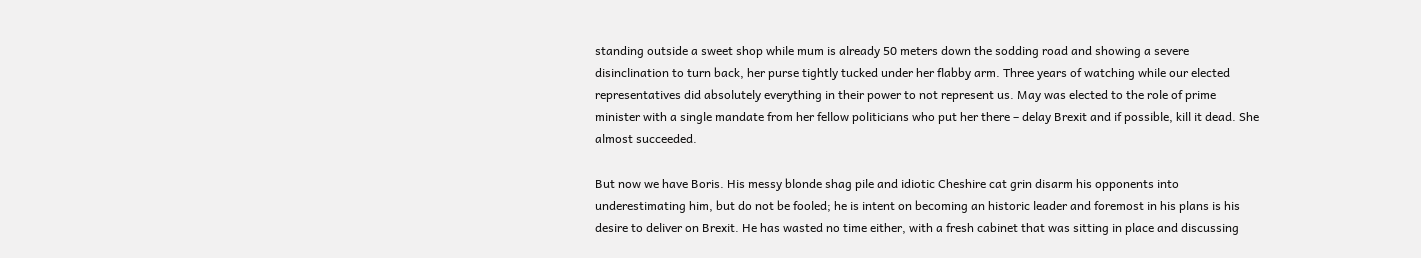standing outside a sweet shop while mum is already 50 meters down the sodding road and showing a severe disinclination to turn back, her purse tightly tucked under her flabby arm. Three years of watching while our elected representatives did absolutely everything in their power to not represent us. May was elected to the role of prime minister with a single mandate from her fellow politicians who put her there – delay Brexit and if possible, kill it dead. She almost succeeded.

But now we have Boris. His messy blonde shag pile and idiotic Cheshire cat grin disarm his opponents into underestimating him, but do not be fooled; he is intent on becoming an historic leader and foremost in his plans is his desire to deliver on Brexit. He has wasted no time either, with a fresh cabinet that was sitting in place and discussing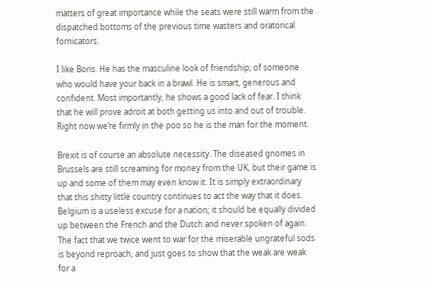matters of great importance while the seats were still warm from the dispatched bottoms of the previous time wasters and oratorical fornicators.

I like Boris. He has the masculine look of friendship; of someone who would have your back in a brawl. He is smart, generous and confident. Most importantly, he shows a good lack of fear. I think that he will prove adroit at both getting us into and out of trouble. Right now we’re firmly in the poo so he is the man for the moment.

Brexit is of course an absolute necessity. The diseased gnomes in Brussels are still screaming for money from the UK, but their game is up and some of them may even know it. It is simply extraordinary that this shitty little country continues to act the way that it does. Belgium is a useless excuse for a nation; it should be equally divided up between the French and the Dutch and never spoken of again. The fact that we twice went to war for the miserable ungrateful sods is beyond reproach, and just goes to show that the weak are weak for a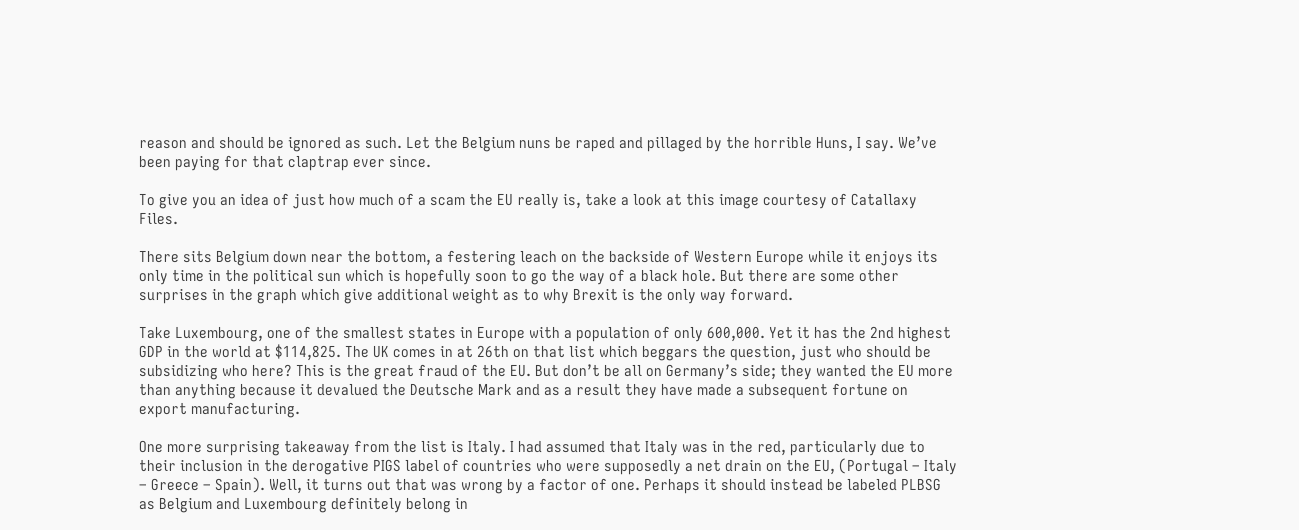reason and should be ignored as such. Let the Belgium nuns be raped and pillaged by the horrible Huns, I say. We’ve been paying for that claptrap ever since.

To give you an idea of just how much of a scam the EU really is, take a look at this image courtesy of Catallaxy Files.

There sits Belgium down near the bottom, a festering leach on the backside of Western Europe while it enjoys its only time in the political sun which is hopefully soon to go the way of a black hole. But there are some other surprises in the graph which give additional weight as to why Brexit is the only way forward.

Take Luxembourg, one of the smallest states in Europe with a population of only 600,000. Yet it has the 2nd highest GDP in the world at $114,825. The UK comes in at 26th on that list which beggars the question, just who should be subsidizing who here? This is the great fraud of the EU. But don’t be all on Germany’s side; they wanted the EU more than anything because it devalued the Deutsche Mark and as a result they have made a subsequent fortune on export manufacturing.

One more surprising takeaway from the list is Italy. I had assumed that Italy was in the red, particularly due to their inclusion in the derogative PIGS label of countries who were supposedly a net drain on the EU, (Portugal – Italy – Greece – Spain). Well, it turns out that was wrong by a factor of one. Perhaps it should instead be labeled PLBSG as Belgium and Luxembourg definitely belong in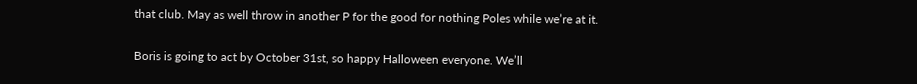that club. May as well throw in another P for the good for nothing Poles while we’re at it.

Boris is going to act by October 31st, so happy Halloween everyone. We’ll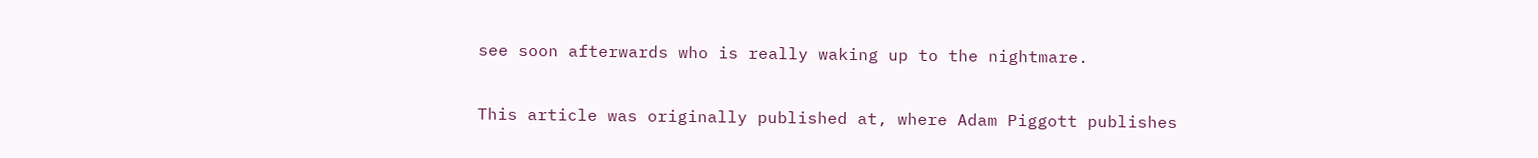see soon afterwards who is really waking up to the nightmare.

This article was originally published at, where Adam Piggott publishes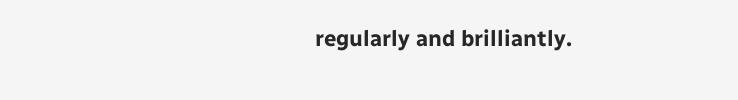regularly and brilliantly.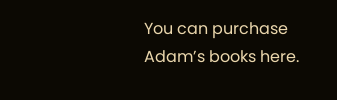You can purchase Adam’s books here.